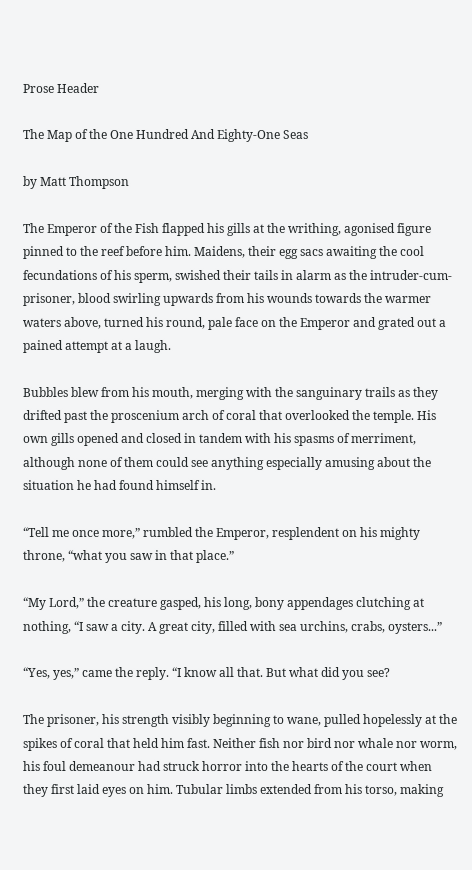Prose Header

The Map of the One Hundred And Eighty-One Seas

by Matt Thompson

The Emperor of the Fish flapped his gills at the writhing, agonised figure pinned to the reef before him. Maidens, their egg sacs awaiting the cool fecundations of his sperm, swished their tails in alarm as the intruder-cum-prisoner, blood swirling upwards from his wounds towards the warmer waters above, turned his round, pale face on the Emperor and grated out a pained attempt at a laugh.

Bubbles blew from his mouth, merging with the sanguinary trails as they drifted past the proscenium arch of coral that overlooked the temple. His own gills opened and closed in tandem with his spasms of merriment, although none of them could see anything especially amusing about the situation he had found himself in.

“Tell me once more,” rumbled the Emperor, resplendent on his mighty throne, “what you saw in that place.”

“My Lord,” the creature gasped, his long, bony appendages clutching at nothing, “I saw a city. A great city, filled with sea urchins, crabs, oysters...”

“Yes, yes,” came the reply. “I know all that. But what did you see?

The prisoner, his strength visibly beginning to wane, pulled hopelessly at the spikes of coral that held him fast. Neither fish nor bird nor whale nor worm, his foul demeanour had struck horror into the hearts of the court when they first laid eyes on him. Tubular limbs extended from his torso, making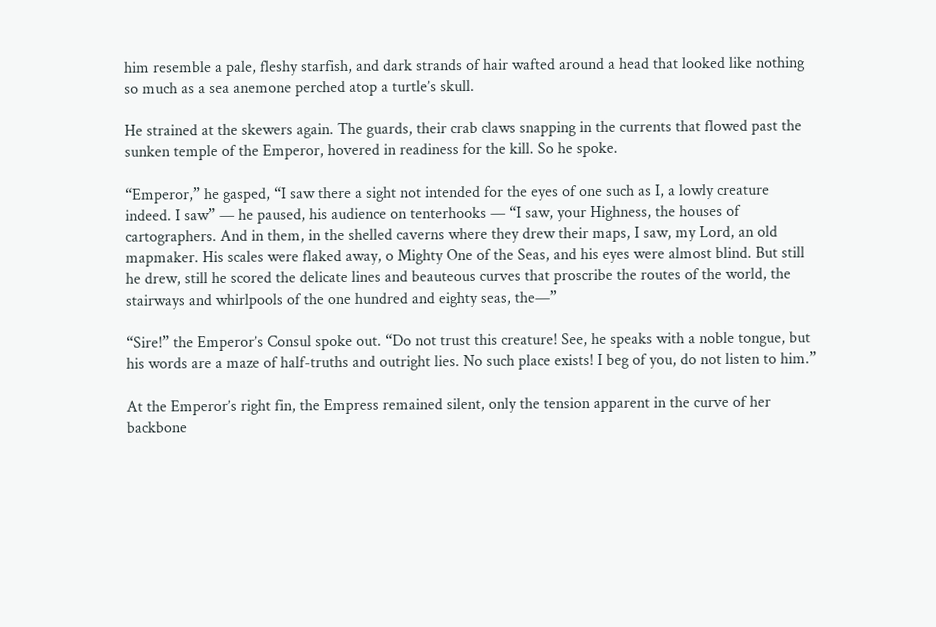him resemble a pale, fleshy starfish, and dark strands of hair wafted around a head that looked like nothing so much as a sea anemone perched atop a turtle’s skull.

He strained at the skewers again. The guards, their crab claws snapping in the currents that flowed past the sunken temple of the Emperor, hovered in readiness for the kill. So he spoke.

“Emperor,” he gasped, “I saw there a sight not intended for the eyes of one such as I, a lowly creature indeed. I saw” — he paused, his audience on tenterhooks — “I saw, your Highness, the houses of cartographers. And in them, in the shelled caverns where they drew their maps, I saw, my Lord, an old mapmaker. His scales were flaked away, o Mighty One of the Seas, and his eyes were almost blind. But still he drew, still he scored the delicate lines and beauteous curves that proscribe the routes of the world, the stairways and whirlpools of the one hundred and eighty seas, the—”

“Sire!” the Emperor’s Consul spoke out. “Do not trust this creature! See, he speaks with a noble tongue, but his words are a maze of half-truths and outright lies. No such place exists! I beg of you, do not listen to him.”

At the Emperor’s right fin, the Empress remained silent, only the tension apparent in the curve of her backbone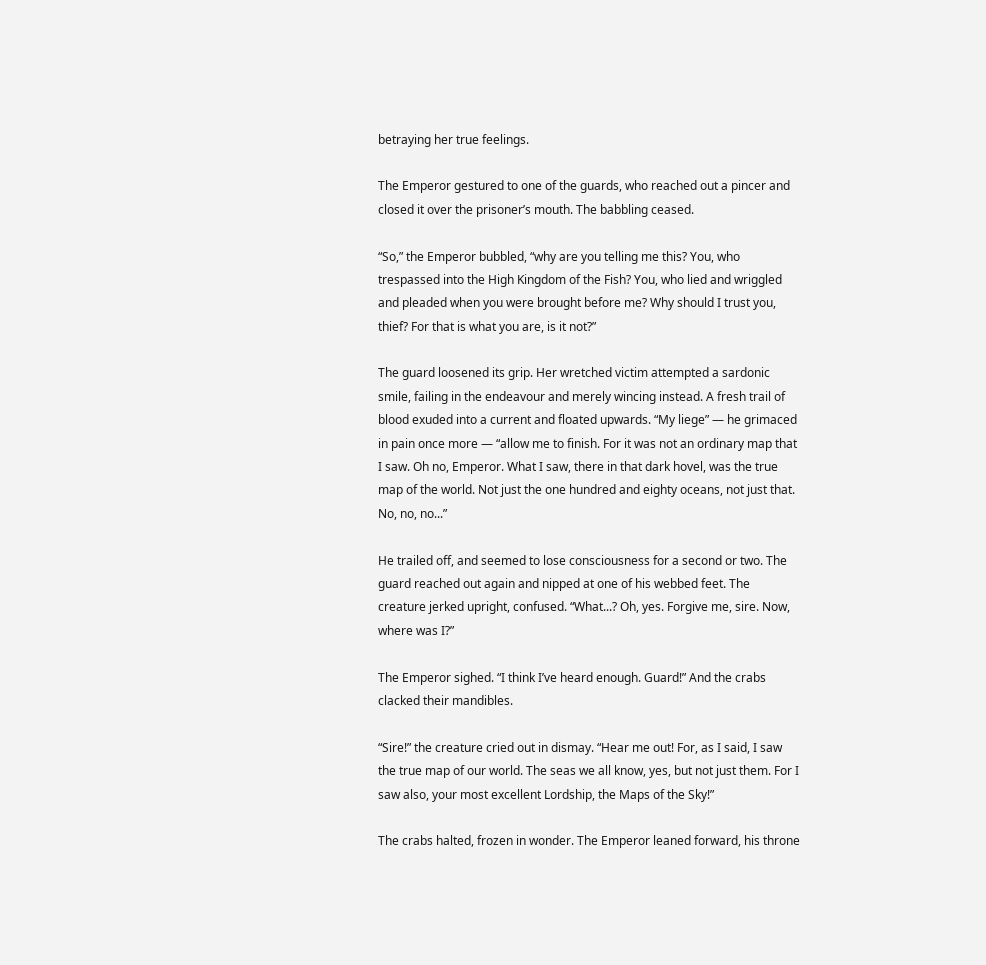betraying her true feelings.

The Emperor gestured to one of the guards, who reached out a pincer and closed it over the prisoner’s mouth. The babbling ceased.

“So,” the Emperor bubbled, “why are you telling me this? You, who trespassed into the High Kingdom of the Fish? You, who lied and wriggled and pleaded when you were brought before me? Why should I trust you, thief? For that is what you are, is it not?”

The guard loosened its grip. Her wretched victim attempted a sardonic smile, failing in the endeavour and merely wincing instead. A fresh trail of blood exuded into a current and floated upwards. “My liege” — he grimaced in pain once more — “allow me to finish. For it was not an ordinary map that I saw. Oh no, Emperor. What I saw, there in that dark hovel, was the true map of the world. Not just the one hundred and eighty oceans, not just that. No, no, no...”

He trailed off, and seemed to lose consciousness for a second or two. The guard reached out again and nipped at one of his webbed feet. The creature jerked upright, confused. “What...? Oh, yes. Forgive me, sire. Now, where was I?”

The Emperor sighed. “I think I’ve heard enough. Guard!” And the crabs clacked their mandibles.

“Sire!” the creature cried out in dismay. “Hear me out! For, as I said, I saw the true map of our world. The seas we all know, yes, but not just them. For I saw also, your most excellent Lordship, the Maps of the Sky!”

The crabs halted, frozen in wonder. The Emperor leaned forward, his throne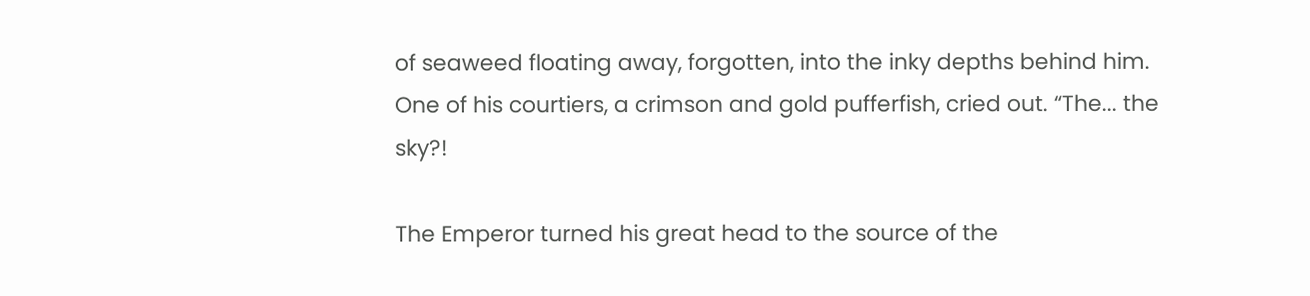of seaweed floating away, forgotten, into the inky depths behind him. One of his courtiers, a crimson and gold pufferfish, cried out. “The... the sky?!

The Emperor turned his great head to the source of the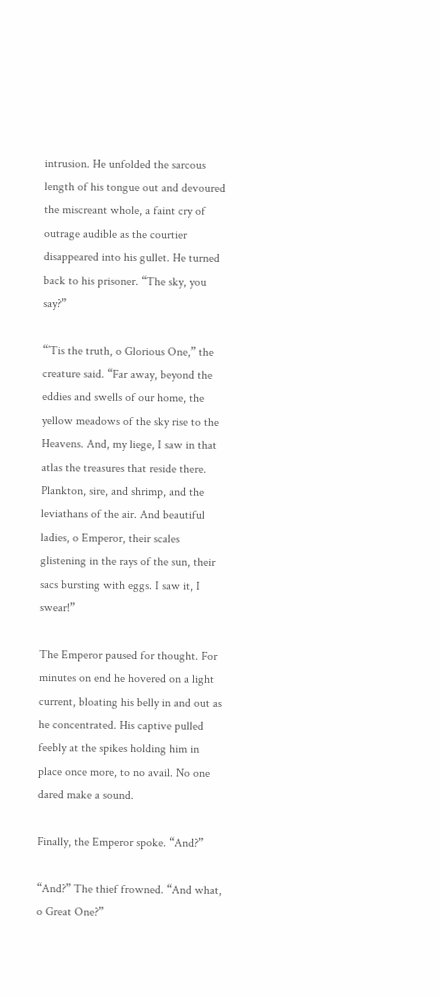intrusion. He unfolded the sarcous length of his tongue out and devoured the miscreant whole, a faint cry of outrage audible as the courtier disappeared into his gullet. He turned back to his prisoner. “The sky, you say?”

“’Tis the truth, o Glorious One,” the creature said. “Far away, beyond the eddies and swells of our home, the yellow meadows of the sky rise to the Heavens. And, my liege, I saw in that atlas the treasures that reside there. Plankton, sire, and shrimp, and the leviathans of the air. And beautiful ladies, o Emperor, their scales glistening in the rays of the sun, their sacs bursting with eggs. I saw it, I swear!”

The Emperor paused for thought. For minutes on end he hovered on a light current, bloating his belly in and out as he concentrated. His captive pulled feebly at the spikes holding him in place once more, to no avail. No one dared make a sound.

Finally, the Emperor spoke. “And?”

“And?” The thief frowned. “And what, o Great One?”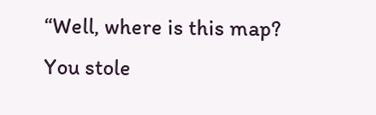“Well, where is this map? You stole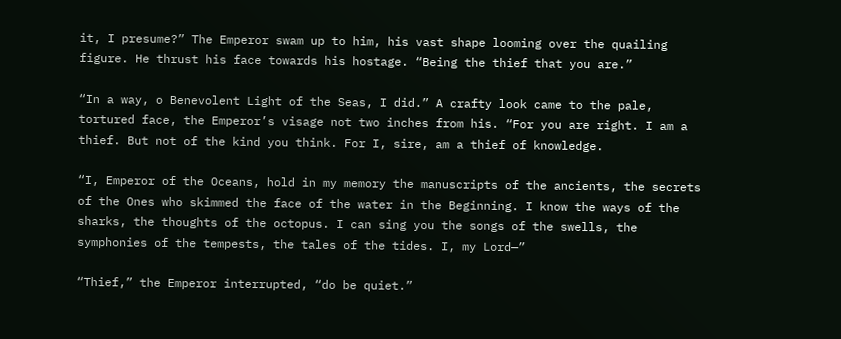it, I presume?” The Emperor swam up to him, his vast shape looming over the quailing figure. He thrust his face towards his hostage. “Being the thief that you are.”

“In a way, o Benevolent Light of the Seas, I did.” A crafty look came to the pale, tortured face, the Emperor’s visage not two inches from his. “For you are right. I am a thief. But not of the kind you think. For I, sire, am a thief of knowledge.

“I, Emperor of the Oceans, hold in my memory the manuscripts of the ancients, the secrets of the Ones who skimmed the face of the water in the Beginning. I know the ways of the sharks, the thoughts of the octopus. I can sing you the songs of the swells, the symphonies of the tempests, the tales of the tides. I, my Lord—”

“Thief,” the Emperor interrupted, “do be quiet.”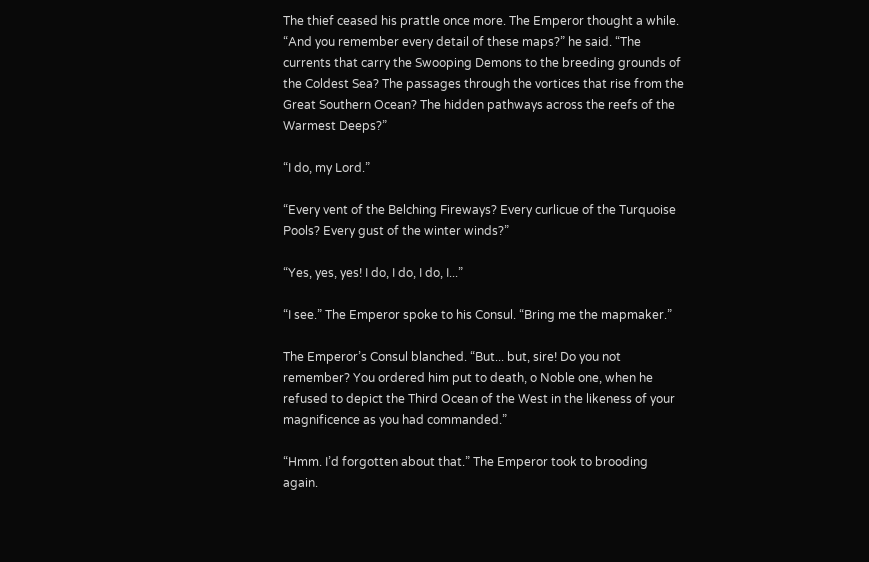The thief ceased his prattle once more. The Emperor thought a while. “And you remember every detail of these maps?” he said. “The currents that carry the Swooping Demons to the breeding grounds of the Coldest Sea? The passages through the vortices that rise from the Great Southern Ocean? The hidden pathways across the reefs of the Warmest Deeps?”

“I do, my Lord.”

“Every vent of the Belching Fireways? Every curlicue of the Turquoise Pools? Every gust of the winter winds?”

“Yes, yes, yes! I do, I do, I do, I...”

“I see.” The Emperor spoke to his Consul. “Bring me the mapmaker.”

The Emperor’s Consul blanched. “But... but, sire! Do you not remember? You ordered him put to death, o Noble one, when he refused to depict the Third Ocean of the West in the likeness of your magnificence as you had commanded.”

“Hmm. I’d forgotten about that.” The Emperor took to brooding again.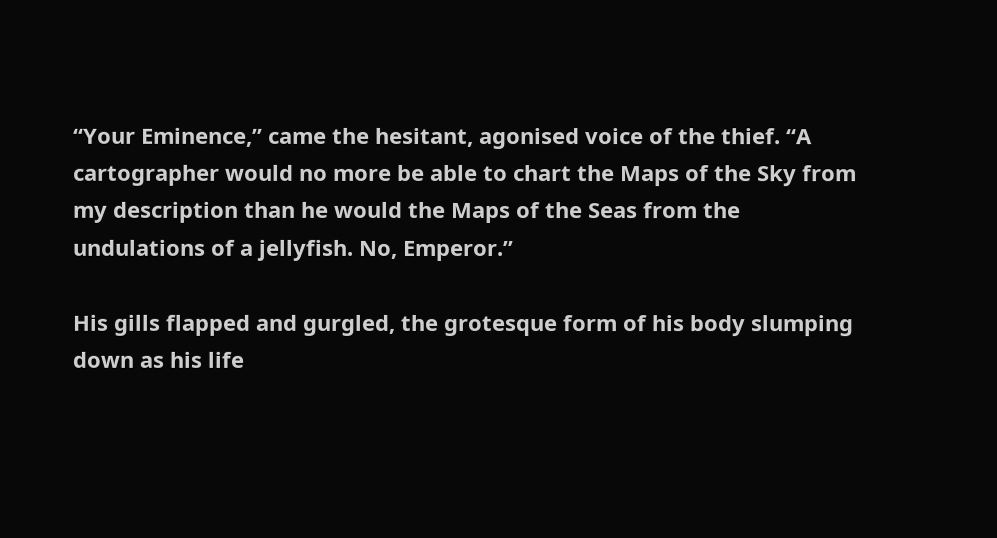“Your Eminence,” came the hesitant, agonised voice of the thief. “A cartographer would no more be able to chart the Maps of the Sky from my description than he would the Maps of the Seas from the undulations of a jellyfish. No, Emperor.”

His gills flapped and gurgled, the grotesque form of his body slumping down as his life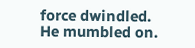force dwindled. He mumbled on.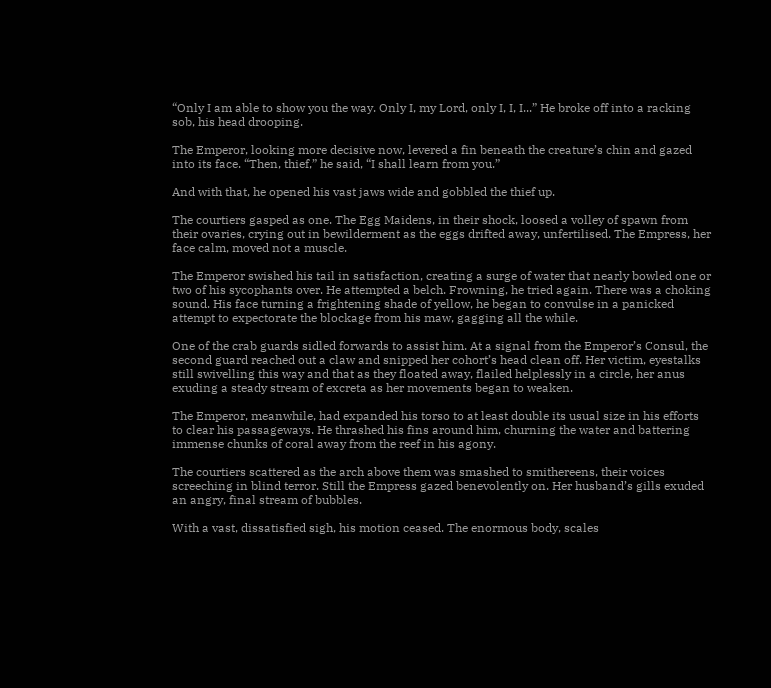“Only I am able to show you the way. Only I, my Lord, only I, I, I...” He broke off into a racking sob, his head drooping.

The Emperor, looking more decisive now, levered a fin beneath the creature’s chin and gazed into its face. “Then, thief,” he said, “I shall learn from you.”

And with that, he opened his vast jaws wide and gobbled the thief up.

The courtiers gasped as one. The Egg Maidens, in their shock, loosed a volley of spawn from their ovaries, crying out in bewilderment as the eggs drifted away, unfertilised. The Empress, her face calm, moved not a muscle.

The Emperor swished his tail in satisfaction, creating a surge of water that nearly bowled one or two of his sycophants over. He attempted a belch. Frowning, he tried again. There was a choking sound. His face turning a frightening shade of yellow, he began to convulse in a panicked attempt to expectorate the blockage from his maw, gagging all the while.

One of the crab guards sidled forwards to assist him. At a signal from the Emperor’s Consul, the second guard reached out a claw and snipped her cohort’s head clean off. Her victim, eyestalks still swivelling this way and that as they floated away, flailed helplessly in a circle, her anus exuding a steady stream of excreta as her movements began to weaken.

The Emperor, meanwhile, had expanded his torso to at least double its usual size in his efforts to clear his passageways. He thrashed his fins around him, churning the water and battering immense chunks of coral away from the reef in his agony.

The courtiers scattered as the arch above them was smashed to smithereens, their voices screeching in blind terror. Still the Empress gazed benevolently on. Her husband’s gills exuded an angry, final stream of bubbles.

With a vast, dissatisfied sigh, his motion ceased. The enormous body, scales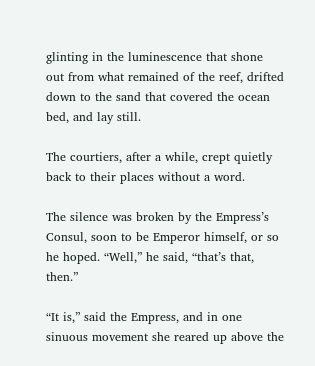glinting in the luminescence that shone out from what remained of the reef, drifted down to the sand that covered the ocean bed, and lay still.

The courtiers, after a while, crept quietly back to their places without a word.

The silence was broken by the Empress’s Consul, soon to be Emperor himself, or so he hoped. “Well,” he said, “that’s that, then.”

“It is,” said the Empress, and in one sinuous movement she reared up above the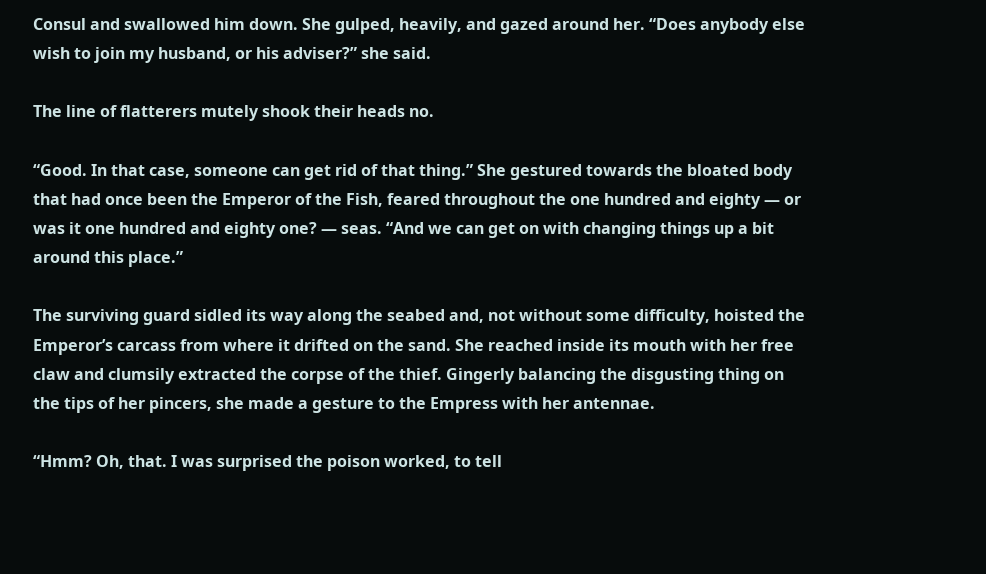Consul and swallowed him down. She gulped, heavily, and gazed around her. “Does anybody else wish to join my husband, or his adviser?” she said.

The line of flatterers mutely shook their heads no.

“Good. In that case, someone can get rid of that thing.” She gestured towards the bloated body that had once been the Emperor of the Fish, feared throughout the one hundred and eighty — or was it one hundred and eighty one? — seas. “And we can get on with changing things up a bit around this place.”

The surviving guard sidled its way along the seabed and, not without some difficulty, hoisted the Emperor’s carcass from where it drifted on the sand. She reached inside its mouth with her free claw and clumsily extracted the corpse of the thief. Gingerly balancing the disgusting thing on the tips of her pincers, she made a gesture to the Empress with her antennae.

“Hmm? Oh, that. I was surprised the poison worked, to tell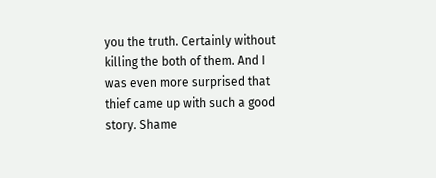you the truth. Certainly without killing the both of them. And I was even more surprised that thief came up with such a good story. Shame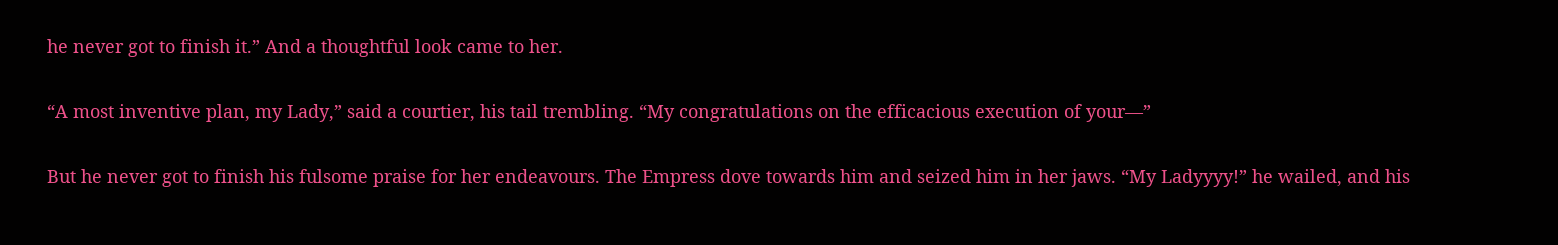he never got to finish it.” And a thoughtful look came to her.

“A most inventive plan, my Lady,” said a courtier, his tail trembling. “My congratulations on the efficacious execution of your—”

But he never got to finish his fulsome praise for her endeavours. The Empress dove towards him and seized him in her jaws. “My Ladyyyy!” he wailed, and his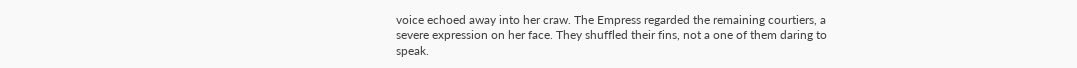voice echoed away into her craw. The Empress regarded the remaining courtiers, a severe expression on her face. They shuffled their fins, not a one of them daring to speak.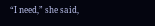“I need,” she said,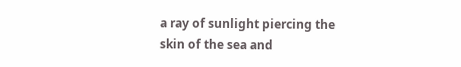a ray of sunlight piercing the skin of the sea and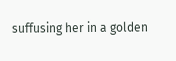suffusing her in a golden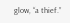glow, “a thief.”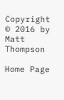Copyright © 2016 by Matt Thompson

Home Page